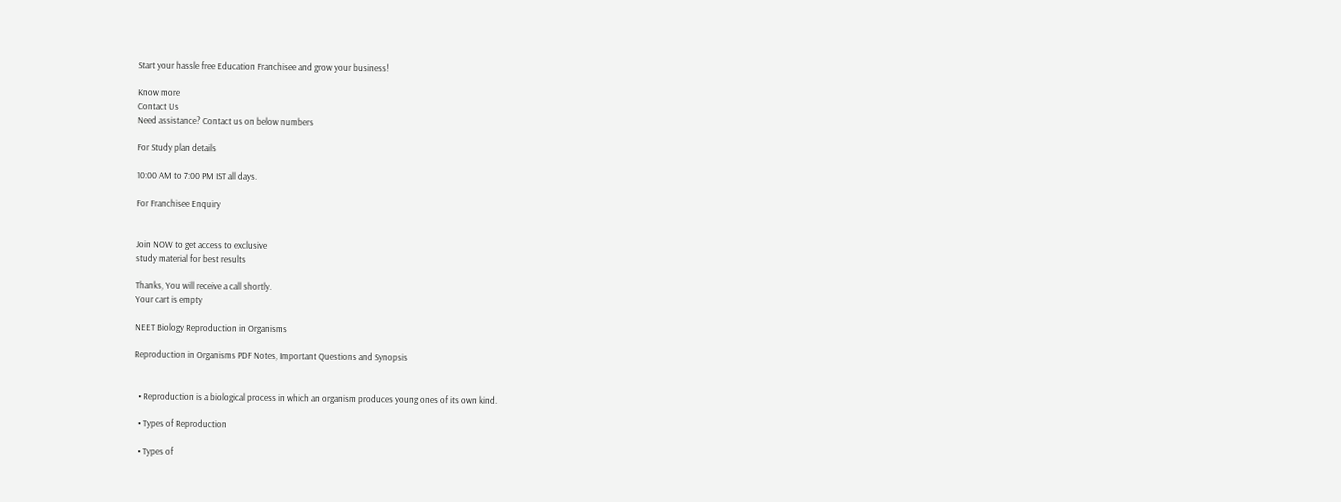Start your hassle free Education Franchisee and grow your business!

Know more
Contact Us
Need assistance? Contact us on below numbers

For Study plan details

10:00 AM to 7:00 PM IST all days.

For Franchisee Enquiry


Join NOW to get access to exclusive
study material for best results

Thanks, You will receive a call shortly.
Your cart is empty

NEET Biology Reproduction in Organisms

Reproduction in Organisms PDF Notes, Important Questions and Synopsis


  • Reproduction is a biological process in which an organism produces young ones of its own kind.

  • Types of Reproduction

  • Types of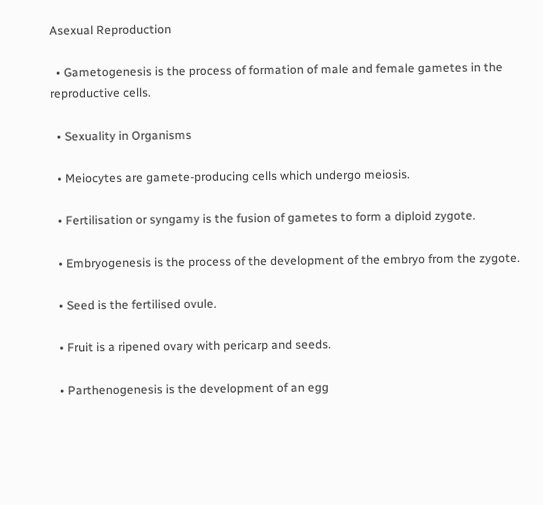Asexual Reproduction

  • Gametogenesis is the process of formation of male and female gametes in the reproductive cells.

  • Sexuality in Organisms

  • Meiocytes are gamete-producing cells which undergo meiosis.

  • Fertilisation or syngamy is the fusion of gametes to form a diploid zygote.

  • Embryogenesis is the process of the development of the embryo from the zygote.

  • Seed is the fertilised ovule.

  • Fruit is a ripened ovary with pericarp and seeds.

  • Parthenogenesis is the development of an egg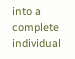into a complete individual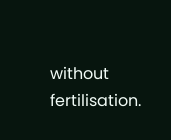without fertilisation.